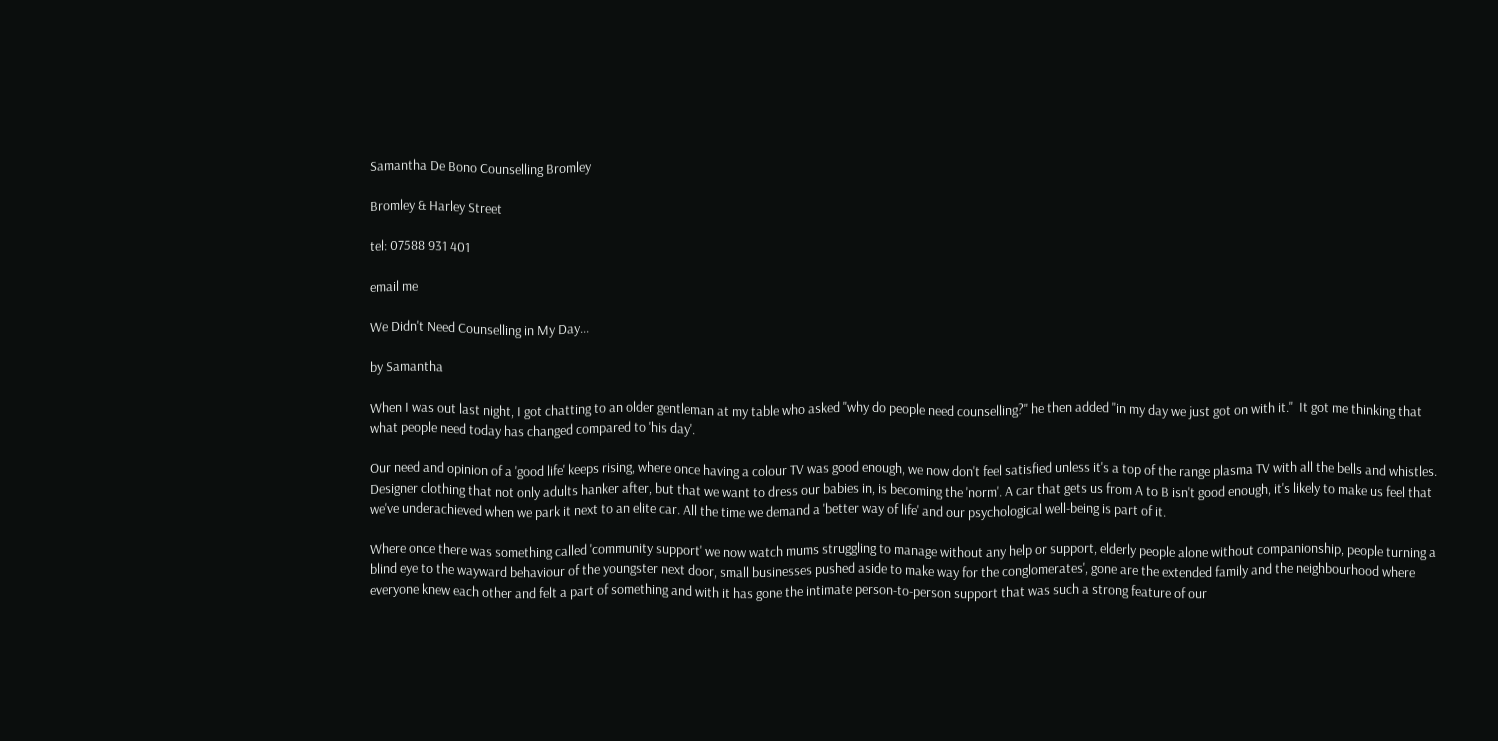Samantha De Bono Counselling Bromley

Bromley & Harley Street

tel: 07588 931 401

email me

We Didn't Need Counselling in My Day...

by Samantha

When I was out last night, I got chatting to an older gentleman at my table who asked "why do people need counselling?" he then added "in my day we just got on with it."  It got me thinking that what people need today has changed compared to 'his day'.

Our need and opinion of a 'good life' keeps rising, where once having a colour TV was good enough, we now don't feel satisfied unless it's a top of the range plasma TV with all the bells and whistles. Designer clothing that not only adults hanker after, but that we want to dress our babies in, is becoming the 'norm'. A car that gets us from A to B isn't good enough, it's likely to make us feel that we've underachieved when we park it next to an elite car. All the time we demand a 'better way of life' and our psychological well-being is part of it.

Where once there was something called 'community support' we now watch mums struggling to manage without any help or support, elderly people alone without companionship, people turning a blind eye to the wayward behaviour of the youngster next door, small businesses pushed aside to make way for the conglomerates', gone are the extended family and the neighbourhood where everyone knew each other and felt a part of something and with it has gone the intimate person-to-person support that was such a strong feature of our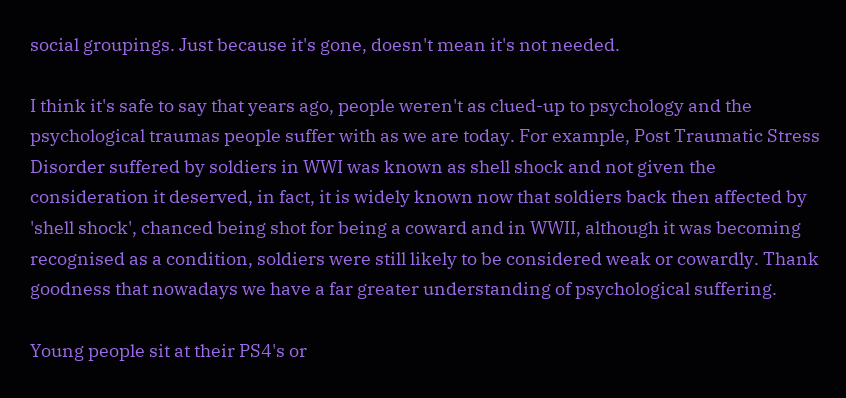social groupings. Just because it's gone, doesn't mean it's not needed.

I think it's safe to say that years ago, people weren't as clued-up to psychology and the psychological traumas people suffer with as we are today. For example, Post Traumatic Stress Disorder suffered by soldiers in WWI was known as shell shock and not given the consideration it deserved, in fact, it is widely known now that soldiers back then affected by 'shell shock', chanced being shot for being a coward and in WWII, although it was becoming recognised as a condition, soldiers were still likely to be considered weak or cowardly. Thank goodness that nowadays we have a far greater understanding of psychological suffering.

Young people sit at their PS4's or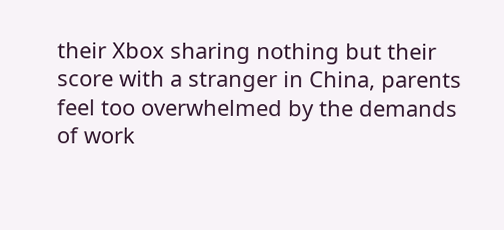their Xbox sharing nothing but their score with a stranger in China, parents feel too overwhelmed by the demands of work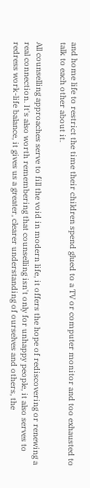and home life to restrict the time their children spend glued to a TV or computer monitor and too exhausted to talk to each other about it.

All counselling approaches serve to fill the void in modern life, it offers the hope of rediscovering or renewing a real connection. It's also worth remembering that counselling isn't only for unhappy people, it also serves to redress work-life balance, it gives us a greater, clearer understanding of ourselves and others, the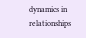dynamics in relationships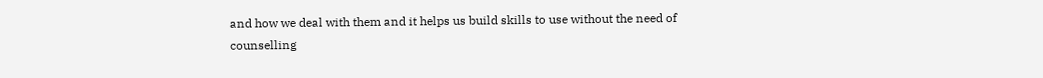and how we deal with them and it helps us build skills to use without the need of counselling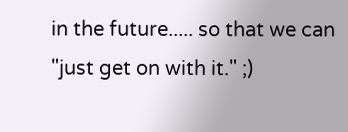in the future..... so that we can "just get on with it." ;)